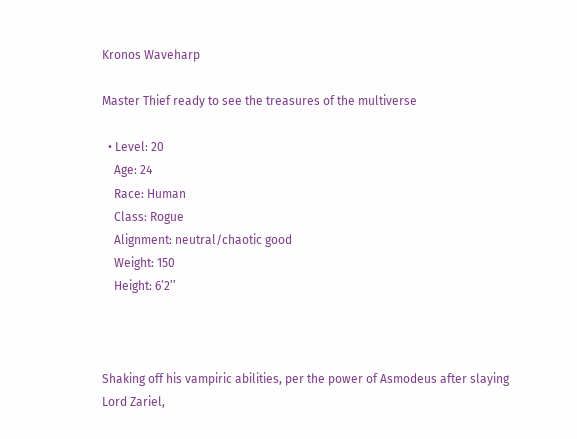Kronos Waveharp

Master Thief ready to see the treasures of the multiverse

  • Level: 20
    Age: 24
    Race: Human
    Class: Rogue
    Alignment: neutral/chaotic good
    Weight: 150
    Height: 6’2’’



Shaking off his vampiric abilities, per the power of Asmodeus after slaying Lord Zariel,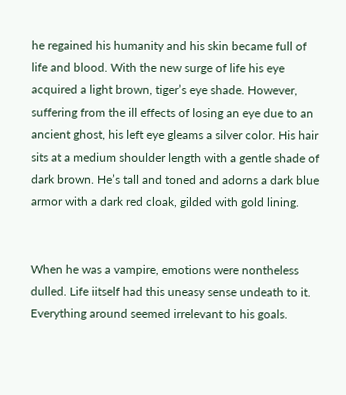he regained his humanity and his skin became full of life and blood. With the new surge of life his eye acquired a light brown, tiger’s eye shade. However, suffering from the ill effects of losing an eye due to an ancient ghost, his left eye gleams a silver color. His hair sits at a medium shoulder length with a gentle shade of dark brown. He’s tall and toned and adorns a dark blue armor with a dark red cloak, gilded with gold lining.


When he was a vampire, emotions were nontheless dulled. Life iitself had this uneasy sense undeath to it. Everything around seemed irrelevant to his goals.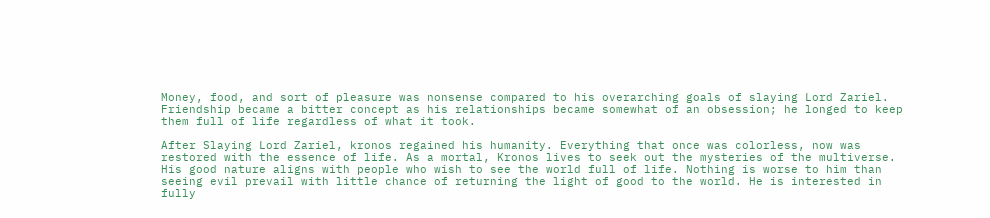Money, food, and sort of pleasure was nonsense compared to his overarching goals of slaying Lord Zariel. Friendship became a bitter concept as his relationships became somewhat of an obsession; he longed to keep them full of life regardless of what it took.

After Slaying Lord Zariel, kronos regained his humanity. Everything that once was colorless, now was restored with the essence of life. As a mortal, Kronos lives to seek out the mysteries of the multiverse. His good nature aligns with people who wish to see the world full of life. Nothing is worse to him than seeing evil prevail with little chance of returning the light of good to the world. He is interested in fully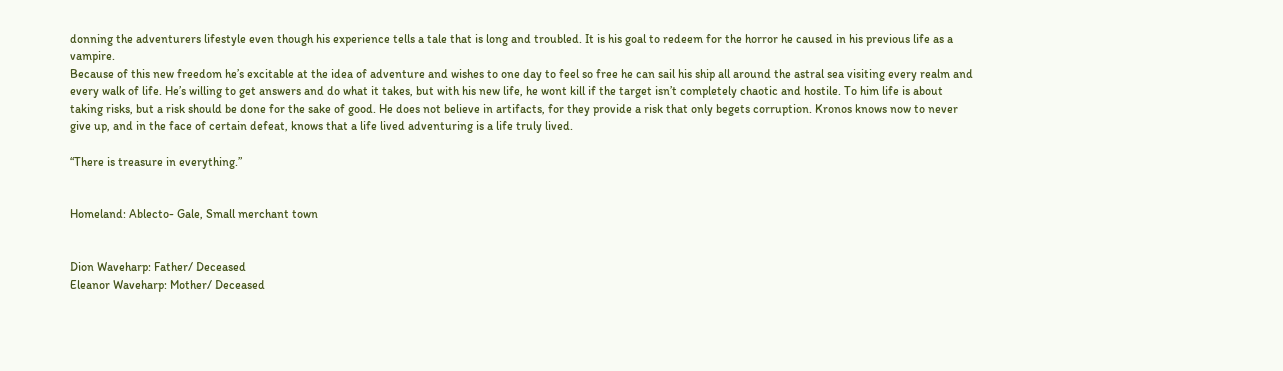donning the adventurers lifestyle even though his experience tells a tale that is long and troubled. It is his goal to redeem for the horror he caused in his previous life as a vampire.
Because of this new freedom he’s excitable at the idea of adventure and wishes to one day to feel so free he can sail his ship all around the astral sea visiting every realm and every walk of life. He’s willing to get answers and do what it takes, but with his new life, he wont kill if the target isn’t completely chaotic and hostile. To him life is about taking risks, but a risk should be done for the sake of good. He does not believe in artifacts, for they provide a risk that only begets corruption. Kronos knows now to never give up, and in the face of certain defeat, knows that a life lived adventuring is a life truly lived.

“There is treasure in everything.”


Homeland: Ablecto- Gale, Small merchant town


Dion Waveharp: Father/ Deceased
Eleanor Waveharp: Mother/ Deceased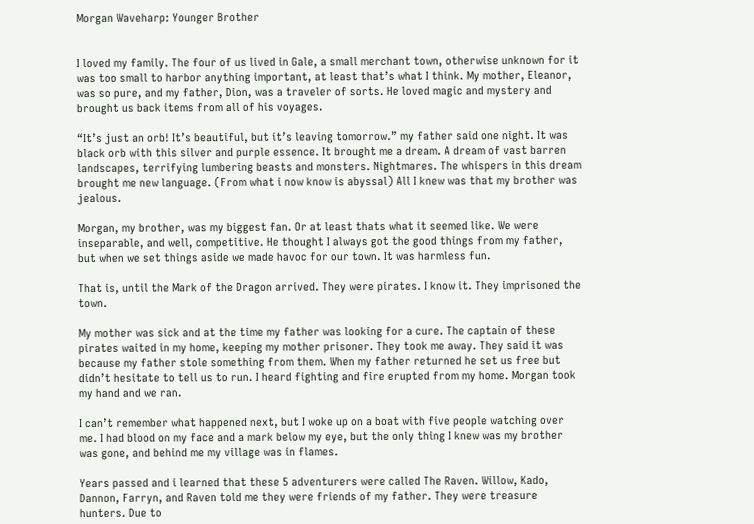Morgan Waveharp: Younger Brother


I loved my family. The four of us lived in Gale, a small merchant town, otherwise unknown for it was too small to harbor anything important, at least that’s what I think. My mother, Eleanor, was so pure, and my father, Dion, was a traveler of sorts. He loved magic and mystery and brought us back items from all of his voyages.

“It’s just an orb! It’s beautiful, but it’s leaving tomorrow.” my father said one night. It was black orb with this silver and purple essence. It brought me a dream. A dream of vast barren landscapes, terrifying lumbering beasts and monsters. Nightmares. The whispers in this dream brought me new language. (From what i now know is abyssal) All I knew was that my brother was jealous.

Morgan, my brother, was my biggest fan. Or at least thats what it seemed like. We were inseparable, and well, competitive. He thought I always got the good things from my father, but when we set things aside we made havoc for our town. It was harmless fun.

That is, until the Mark of the Dragon arrived. They were pirates. I know it. They imprisoned the town.

My mother was sick and at the time my father was looking for a cure. The captain of these pirates waited in my home, keeping my mother prisoner. They took me away. They said it was because my father stole something from them. When my father returned he set us free but didn’t hesitate to tell us to run. I heard fighting and fire erupted from my home. Morgan took my hand and we ran.

I can’t remember what happened next, but I woke up on a boat with five people watching over me. I had blood on my face and a mark below my eye, but the only thing I knew was my brother was gone, and behind me my village was in flames.

Years passed and i learned that these 5 adventurers were called The Raven. Willow, Kado, Dannon, Farryn, and Raven told me they were friends of my father. They were treasure hunters. Due to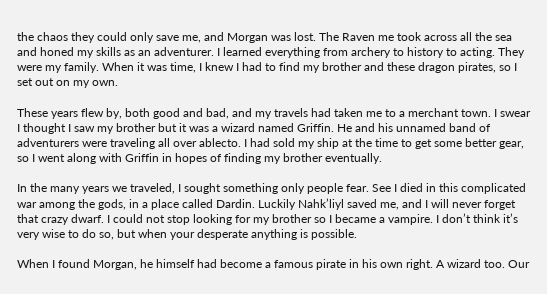the chaos they could only save me, and Morgan was lost. The Raven me took across all the sea and honed my skills as an adventurer. I learned everything from archery to history to acting. They were my family. When it was time, I knew I had to find my brother and these dragon pirates, so I set out on my own.

These years flew by, both good and bad, and my travels had taken me to a merchant town. I swear I thought I saw my brother but it was a wizard named Griffin. He and his unnamed band of adventurers were traveling all over ablecto. I had sold my ship at the time to get some better gear, so I went along with Griffin in hopes of finding my brother eventually.

In the many years we traveled, I sought something only people fear. See I died in this complicated war among the gods, in a place called Dardin. Luckily Nahk’liyl saved me, and I will never forget that crazy dwarf. I could not stop looking for my brother so I became a vampire. I don’t think it’s very wise to do so, but when your desperate anything is possible.

When I found Morgan, he himself had become a famous pirate in his own right. A wizard too. Our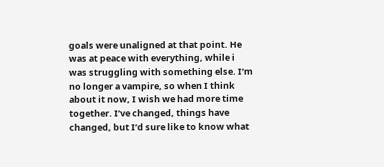goals were unaligned at that point. He was at peace with everything, while i was struggling with something else. I’m no longer a vampire, so when I think about it now, I wish we had more time together. I’ve changed, things have changed, but I’d sure like to know what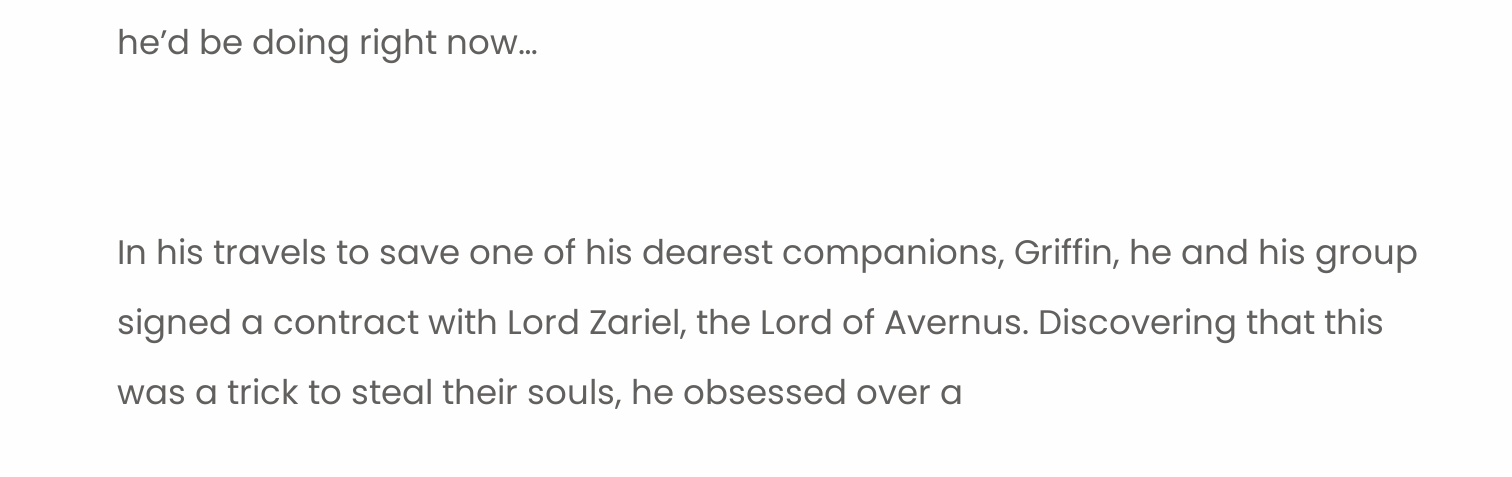he’d be doing right now…


In his travels to save one of his dearest companions, Griffin, he and his group signed a contract with Lord Zariel, the Lord of Avernus. Discovering that this was a trick to steal their souls, he obsessed over a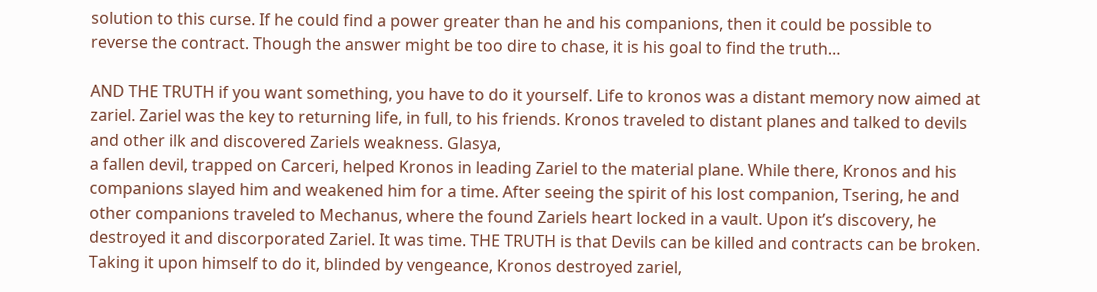solution to this curse. If he could find a power greater than he and his companions, then it could be possible to reverse the contract. Though the answer might be too dire to chase, it is his goal to find the truth…

AND THE TRUTH if you want something, you have to do it yourself. Life to kronos was a distant memory now aimed at zariel. Zariel was the key to returning life, in full, to his friends. Kronos traveled to distant planes and talked to devils and other ilk and discovered Zariels weakness. Glasya,
a fallen devil, trapped on Carceri, helped Kronos in leading Zariel to the material plane. While there, Kronos and his companions slayed him and weakened him for a time. After seeing the spirit of his lost companion, Tsering, he and other companions traveled to Mechanus, where the found Zariels heart locked in a vault. Upon it’s discovery, he destroyed it and discorporated Zariel. It was time. THE TRUTH is that Devils can be killed and contracts can be broken. Taking it upon himself to do it, blinded by vengeance, Kronos destroyed zariel,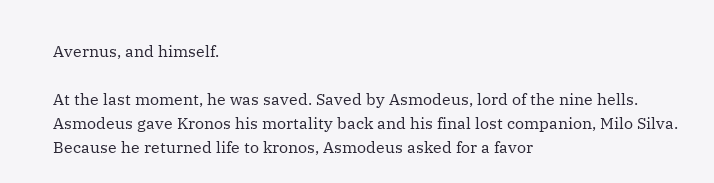Avernus, and himself.

At the last moment, he was saved. Saved by Asmodeus, lord of the nine hells. Asmodeus gave Kronos his mortality back and his final lost companion, Milo Silva. Because he returned life to kronos, Asmodeus asked for a favor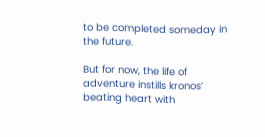to be completed someday in the future.

But for now, the life of adventure instills kronos’ beating heart with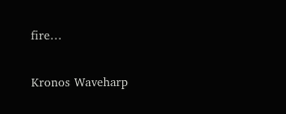fire…

Kronos Waveharp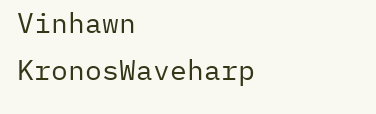Vinhawn KronosWaveharp